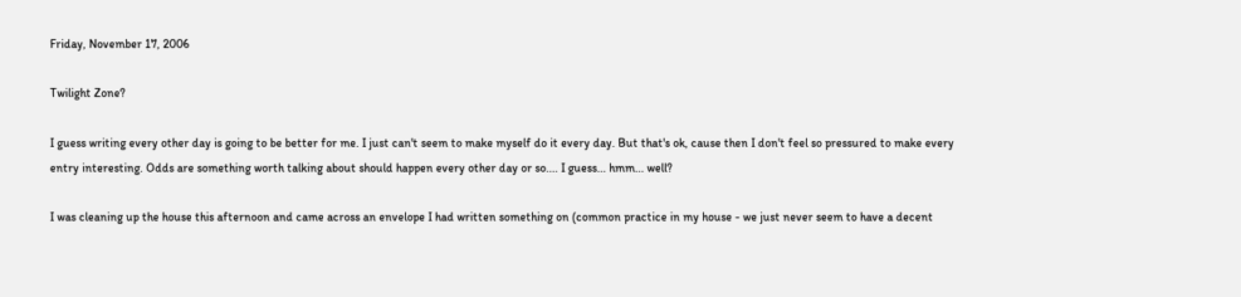Friday, November 17, 2006

Twilight Zone?

I guess writing every other day is going to be better for me. I just can't seem to make myself do it every day. But that's ok, cause then I don't feel so pressured to make every entry interesting. Odds are something worth talking about should happen every other day or so.... I guess... hmm... well?

I was cleaning up the house this afternoon and came across an envelope I had written something on (common practice in my house - we just never seem to have a decent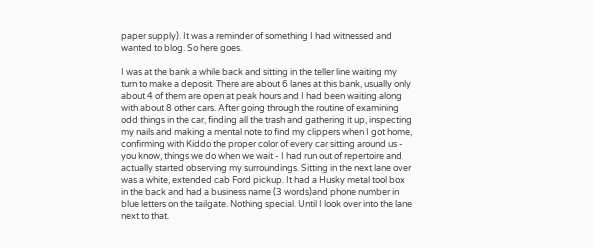paper supply). It was a reminder of something I had witnessed and wanted to blog. So here goes.

I was at the bank a while back and sitting in the teller line waiting my turn to make a deposit. There are about 6 lanes at this bank, usually only about 4 of them are open at peak hours and I had been waiting along with about 8 other cars. After going through the routine of examining odd things in the car, finding all the trash and gathering it up, inspecting my nails and making a mental note to find my clippers when I got home, confirming with Kiddo the proper color of every car sitting around us - you know, things we do when we wait - I had run out of repertoire and actually started observing my surroundings. Sitting in the next lane over was a white, extended cab Ford pickup. It had a Husky metal tool box in the back and had a business name (3 words)and phone number in blue letters on the tailgate. Nothing special. Until I look over into the lane next to that.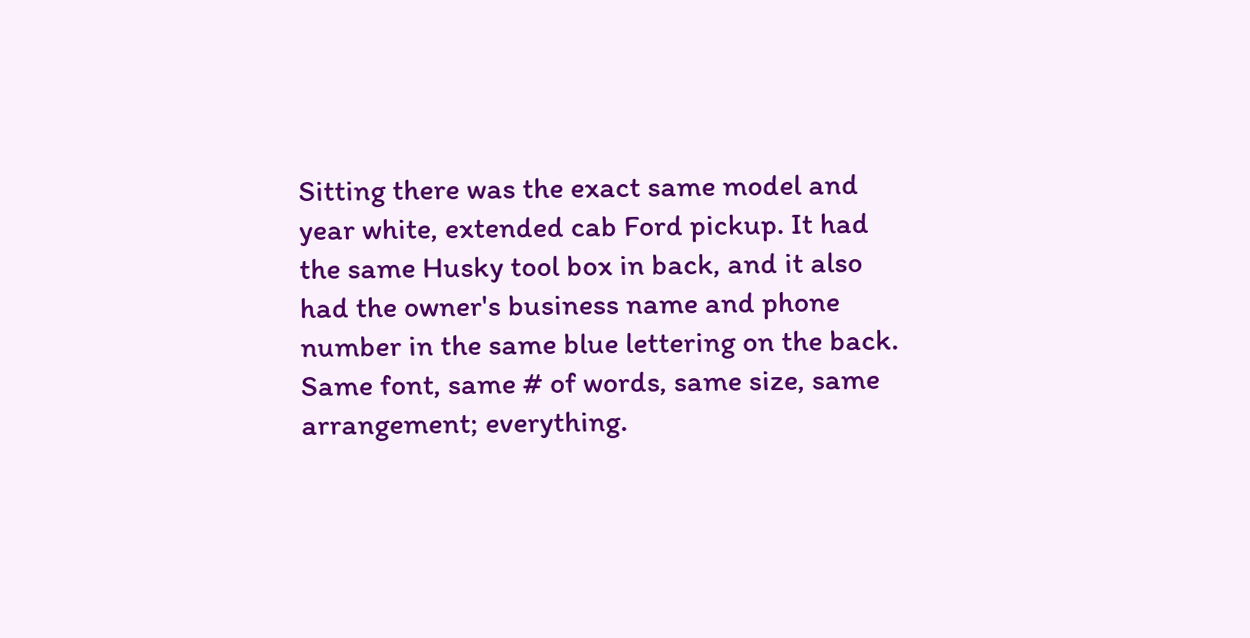Sitting there was the exact same model and year white, extended cab Ford pickup. It had the same Husky tool box in back, and it also had the owner's business name and phone number in the same blue lettering on the back. Same font, same # of words, same size, same arrangement; everything.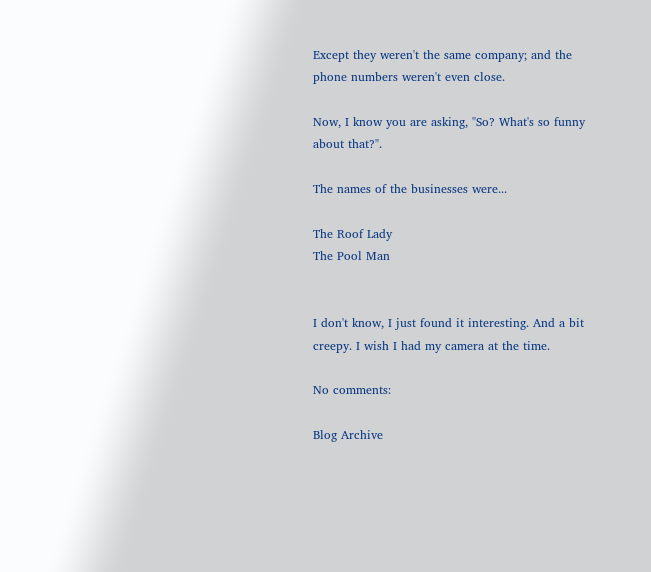Except they weren't the same company; and the phone numbers weren't even close.

Now, I know you are asking, "So? What's so funny about that?".

The names of the businesses were...

The Roof Lady
The Pool Man


I don't know, I just found it interesting. And a bit creepy. I wish I had my camera at the time.

No comments:

Blog Archive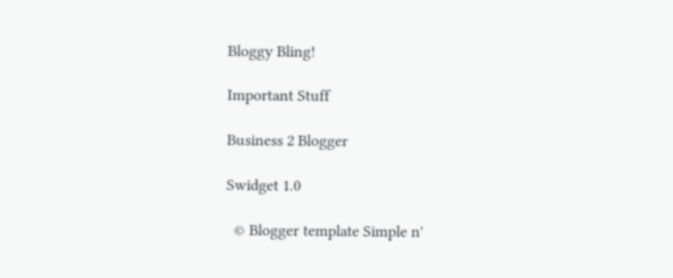Bloggy Bling!

Important Stuff

Business 2 Blogger

Swidget 1.0

  © Blogger template Simple n'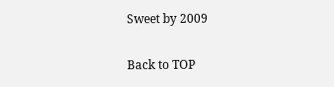Sweet by 2009

Back to TOP